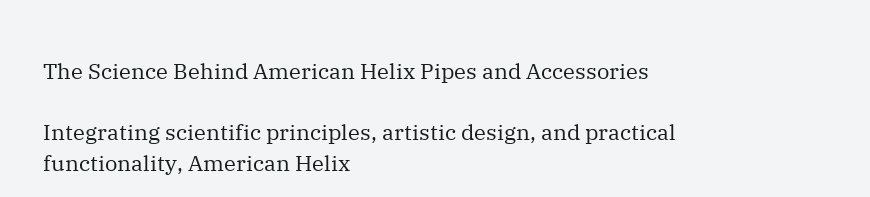The Science Behind American Helix Pipes and Accessories

Integrating scientific principles, artistic design, and practical functionality, American Helix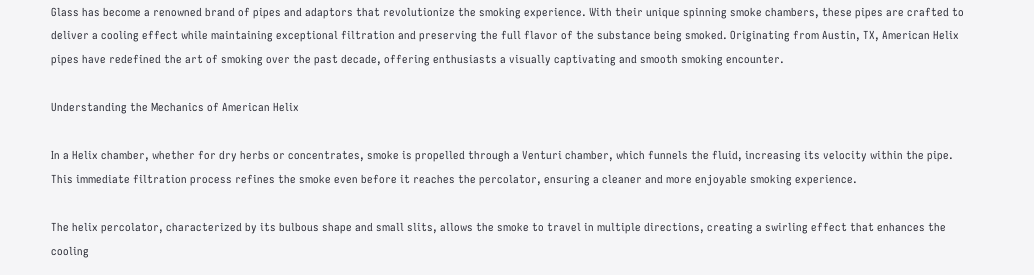Glass has become a renowned brand of pipes and adaptors that revolutionize the smoking experience. With their unique spinning smoke chambers, these pipes are crafted to deliver a cooling effect while maintaining exceptional filtration and preserving the full flavor of the substance being smoked. Originating from Austin, TX, American Helix pipes have redefined the art of smoking over the past decade, offering enthusiasts a visually captivating and smooth smoking encounter.

Understanding the Mechanics of American Helix

In a Helix chamber, whether for dry herbs or concentrates, smoke is propelled through a Venturi chamber, which funnels the fluid, increasing its velocity within the pipe. This immediate filtration process refines the smoke even before it reaches the percolator, ensuring a cleaner and more enjoyable smoking experience.

The helix percolator, characterized by its bulbous shape and small slits, allows the smoke to travel in multiple directions, creating a swirling effect that enhances the cooling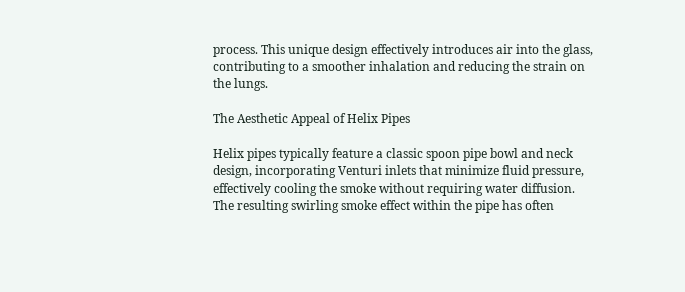process. This unique design effectively introduces air into the glass, contributing to a smoother inhalation and reducing the strain on the lungs.

The Aesthetic Appeal of Helix Pipes

Helix pipes typically feature a classic spoon pipe bowl and neck design, incorporating Venturi inlets that minimize fluid pressure, effectively cooling the smoke without requiring water diffusion. The resulting swirling smoke effect within the pipe has often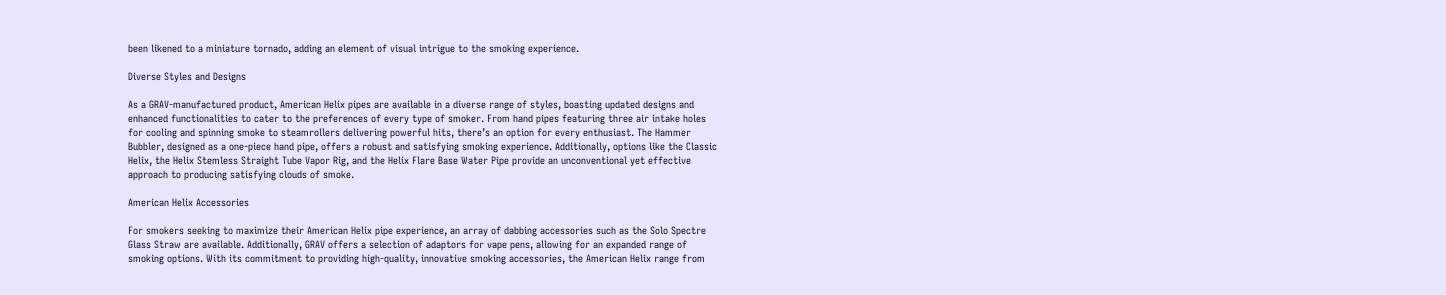been likened to a miniature tornado, adding an element of visual intrigue to the smoking experience.

Diverse Styles and Designs

As a GRAV-manufactured product, American Helix pipes are available in a diverse range of styles, boasting updated designs and enhanced functionalities to cater to the preferences of every type of smoker. From hand pipes featuring three air intake holes for cooling and spinning smoke to steamrollers delivering powerful hits, there’s an option for every enthusiast. The Hammer Bubbler, designed as a one-piece hand pipe, offers a robust and satisfying smoking experience. Additionally, options like the Classic Helix, the Helix Stemless Straight Tube Vapor Rig, and the Helix Flare Base Water Pipe provide an unconventional yet effective approach to producing satisfying clouds of smoke.

American Helix Accessories

For smokers seeking to maximize their American Helix pipe experience, an array of dabbing accessories such as the Solo Spectre Glass Straw are available. Additionally, GRAV offers a selection of adaptors for vape pens, allowing for an expanded range of smoking options. With its commitment to providing high-quality, innovative smoking accessories, the American Helix range from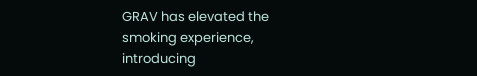GRAV has elevated the smoking experience, introducing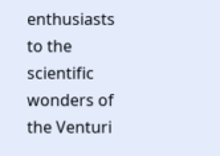enthusiasts to the scientific wonders of the Venturi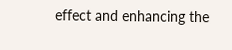effect and enhancing the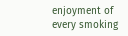enjoyment of every smoking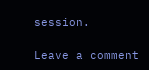session.

Leave a comment